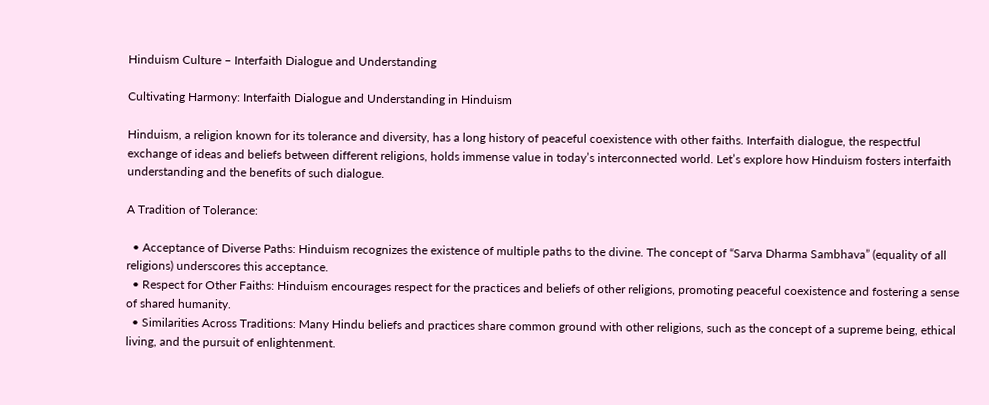Hinduism Culture – Interfaith Dialogue and Understanding

Cultivating Harmony: Interfaith Dialogue and Understanding in Hinduism

Hinduism, a religion known for its tolerance and diversity, has a long history of peaceful coexistence with other faiths. Interfaith dialogue, the respectful exchange of ideas and beliefs between different religions, holds immense value in today’s interconnected world. Let’s explore how Hinduism fosters interfaith understanding and the benefits of such dialogue.

A Tradition of Tolerance:

  • Acceptance of Diverse Paths: Hinduism recognizes the existence of multiple paths to the divine. The concept of “Sarva Dharma Sambhava” (equality of all religions) underscores this acceptance.
  • Respect for Other Faiths: Hinduism encourages respect for the practices and beliefs of other religions, promoting peaceful coexistence and fostering a sense of shared humanity.
  • Similarities Across Traditions: Many Hindu beliefs and practices share common ground with other religions, such as the concept of a supreme being, ethical living, and the pursuit of enlightenment.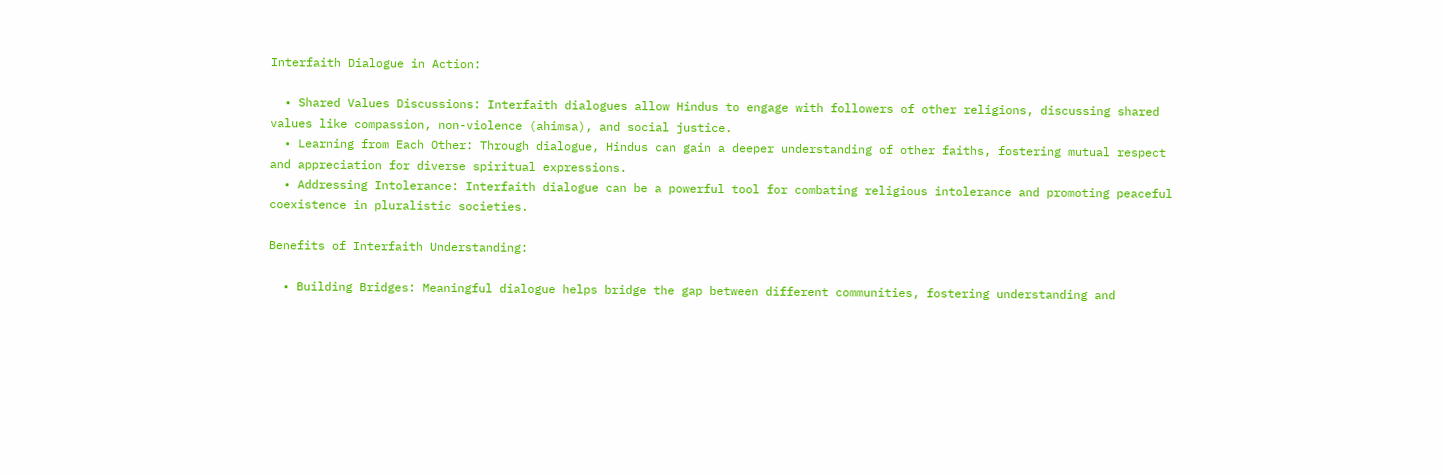Interfaith Dialogue in Action:

  • Shared Values Discussions: Interfaith dialogues allow Hindus to engage with followers of other religions, discussing shared values like compassion, non-violence (ahimsa), and social justice.
  • Learning from Each Other: Through dialogue, Hindus can gain a deeper understanding of other faiths, fostering mutual respect and appreciation for diverse spiritual expressions.
  • Addressing Intolerance: Interfaith dialogue can be a powerful tool for combating religious intolerance and promoting peaceful coexistence in pluralistic societies.

Benefits of Interfaith Understanding:

  • Building Bridges: Meaningful dialogue helps bridge the gap between different communities, fostering understanding and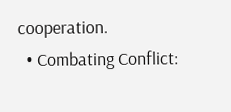cooperation.
  • Combating Conflict: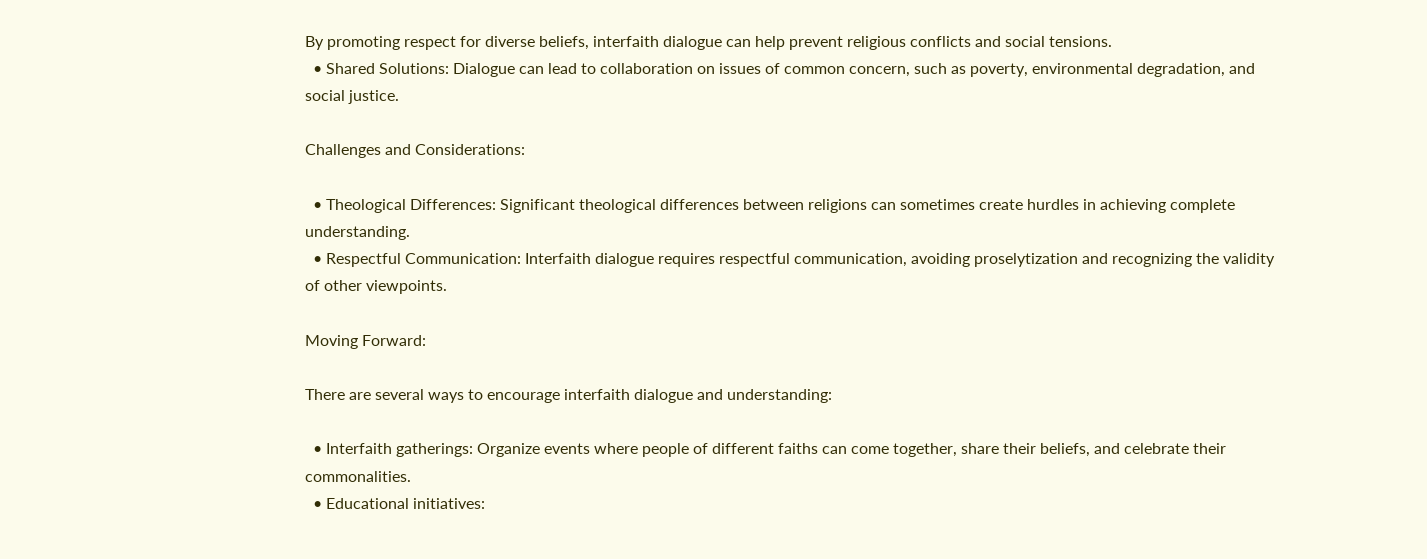By promoting respect for diverse beliefs, interfaith dialogue can help prevent religious conflicts and social tensions.
  • Shared Solutions: Dialogue can lead to collaboration on issues of common concern, such as poverty, environmental degradation, and social justice.

Challenges and Considerations:

  • Theological Differences: Significant theological differences between religions can sometimes create hurdles in achieving complete understanding.
  • Respectful Communication: Interfaith dialogue requires respectful communication, avoiding proselytization and recognizing the validity of other viewpoints.

Moving Forward:

There are several ways to encourage interfaith dialogue and understanding:

  • Interfaith gatherings: Organize events where people of different faiths can come together, share their beliefs, and celebrate their commonalities.
  • Educational initiatives: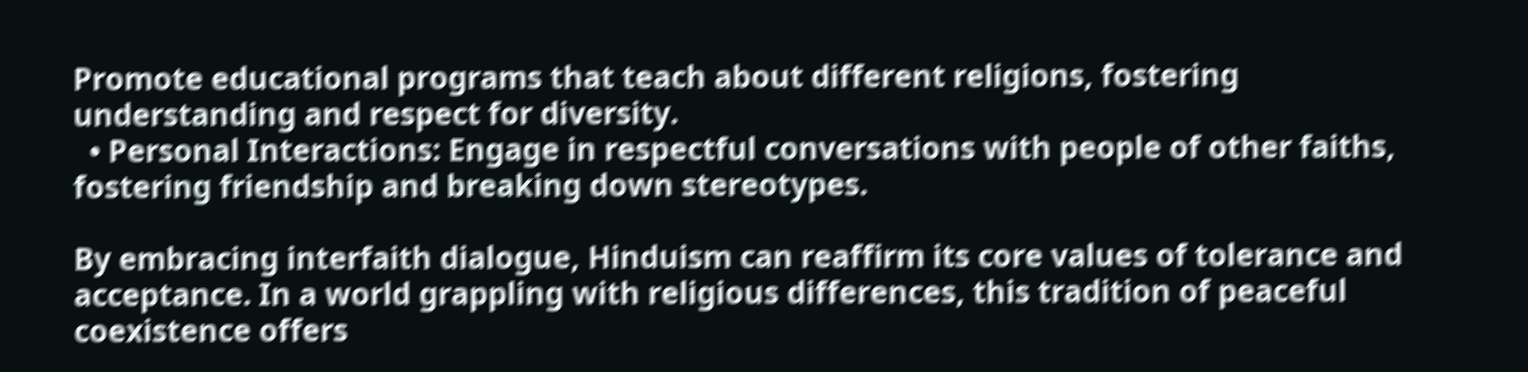Promote educational programs that teach about different religions, fostering understanding and respect for diversity.
  • Personal Interactions: Engage in respectful conversations with people of other faiths, fostering friendship and breaking down stereotypes.

By embracing interfaith dialogue, Hinduism can reaffirm its core values of tolerance and acceptance. In a world grappling with religious differences, this tradition of peaceful coexistence offers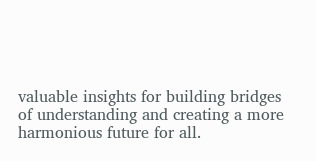valuable insights for building bridges of understanding and creating a more harmonious future for all.